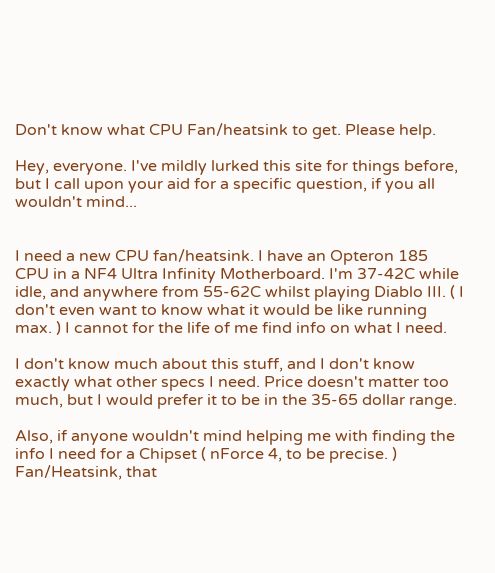Don't know what CPU Fan/heatsink to get. Please help.

Hey, everyone. I've mildly lurked this site for things before, but I call upon your aid for a specific question, if you all wouldn't mind...


I need a new CPU fan/heatsink. I have an Opteron 185 CPU in a NF4 Ultra Infinity Motherboard. I'm 37-42C while idle, and anywhere from 55-62C whilst playing Diablo III. ( I don't even want to know what it would be like running max. ) I cannot for the life of me find info on what I need.

I don't know much about this stuff, and I don't know exactly what other specs I need. Price doesn't matter too much, but I would prefer it to be in the 35-65 dollar range.

Also, if anyone wouldn't mind helping me with finding the info I need for a Chipset ( nForce 4, to be precise. ) Fan/Heatsink, that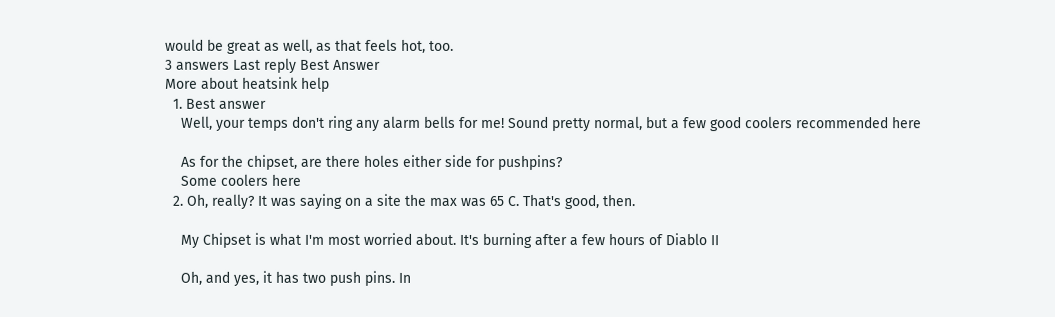would be great as well, as that feels hot, too.
3 answers Last reply Best Answer
More about heatsink help
  1. Best answer
    Well, your temps don't ring any alarm bells for me! Sound pretty normal, but a few good coolers recommended here

    As for the chipset, are there holes either side for pushpins?
    Some coolers here
  2. Oh, really? It was saying on a site the max was 65 C. That's good, then.

    My Chipset is what I'm most worried about. It's burning after a few hours of Diablo II

    Oh, and yes, it has two push pins. In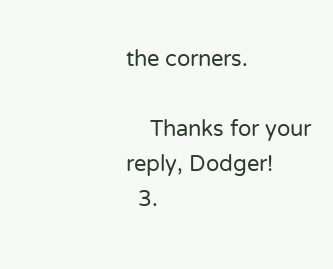the corners.

    Thanks for your reply, Dodger!
  3.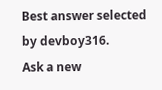Best answer selected by devboy316.
Ask a new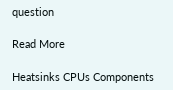question

Read More

Heatsinks CPUs Components